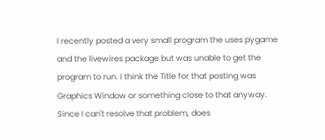I recently posted a very small program the uses pygame and the livewires package but was unable to get the program to run. I think the Title for that posting was Graphics Window or something close to that anyway. Since I can't resolve that problem, does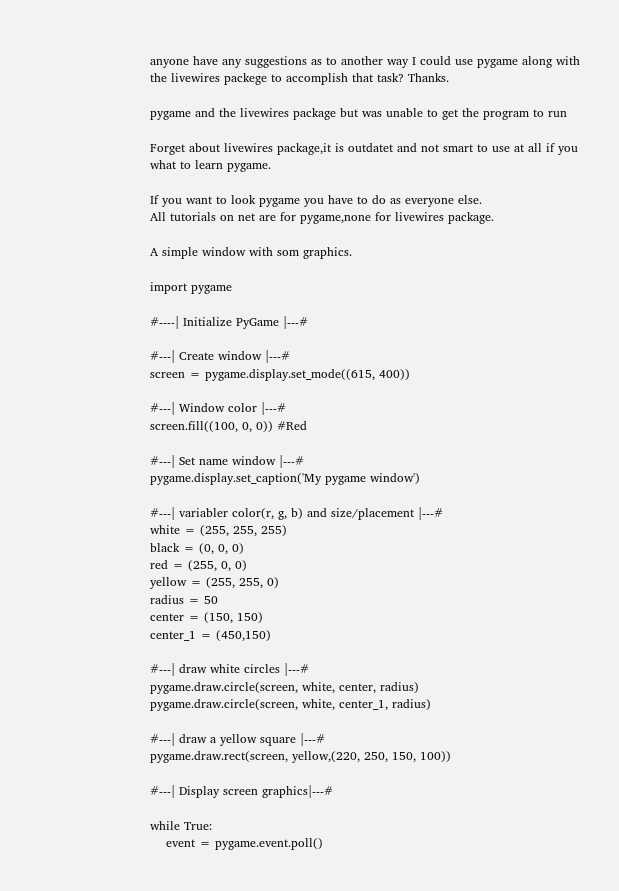anyone have any suggestions as to another way I could use pygame along with the livewires packege to accomplish that task? Thanks.

pygame and the livewires package but was unable to get the program to run

Forget about livewires package,it is outdatet and not smart to use at all if you what to learn pygame.

If you want to look pygame you have to do as everyone else.
All tutorials on net are for pygame,none for livewires package.

A simple window with som graphics.

import pygame

#----| Initialize PyGame |---#

#---| Create window |---#
screen = pygame.display.set_mode((615, 400))

#---| Window color |---#
screen.fill((100, 0, 0)) #Red

#---| Set name window |---#
pygame.display.set_caption('My pygame window')

#---| variabler color(r, g, b) and size/placement |---#
white = (255, 255, 255)
black = (0, 0, 0)
red = (255, 0, 0)
yellow = (255, 255, 0)
radius = 50
center = (150, 150)
center_1 = (450,150)

#---| draw white circles |---#
pygame.draw.circle(screen, white, center, radius)
pygame.draw.circle(screen, white, center_1, radius)

#---| draw a yellow square |---#
pygame.draw.rect(screen, yellow,(220, 250, 150, 100))

#---| Display screen graphics|---#

while True:
    event = pygame.event.poll()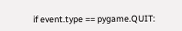if event.type == pygame.QUIT: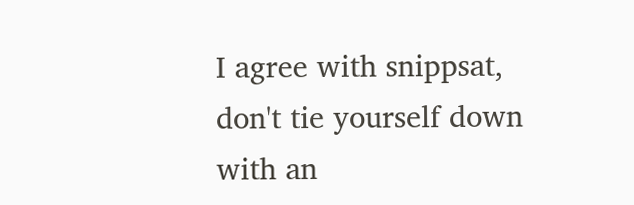I agree with snippsat, don't tie yourself down with an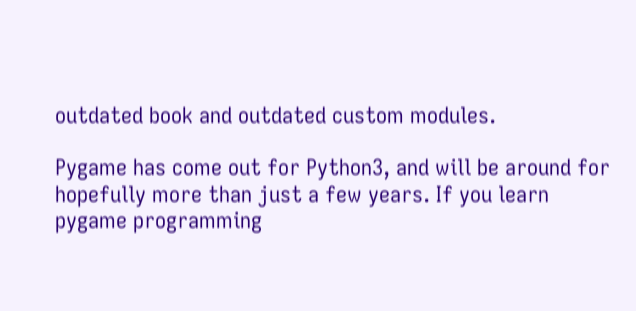outdated book and outdated custom modules.

Pygame has come out for Python3, and will be around for hopefully more than just a few years. If you learn pygame programming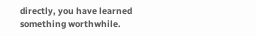directly, you have learned something worthwhile.